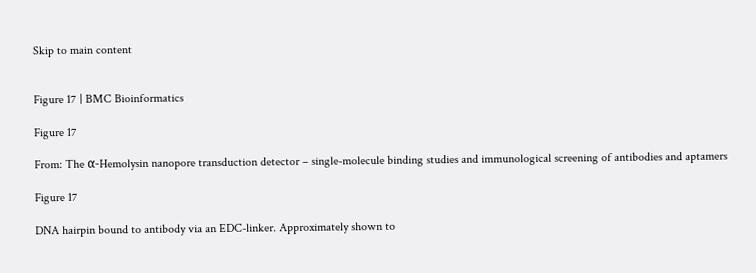Skip to main content


Figure 17 | BMC Bioinformatics

Figure 17

From: The α-Hemolysin nanopore transduction detector – single-molecule binding studies and immunological screening of antibodies and aptamers

Figure 17

DNA hairpin bound to antibody via an EDC-linker. Approximately shown to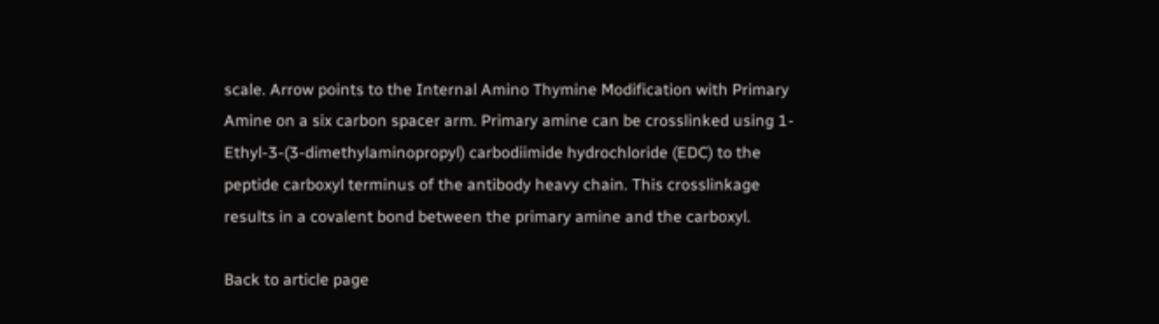scale. Arrow points to the Internal Amino Thymine Modification with Primary Amine on a six carbon spacer arm. Primary amine can be crosslinked using 1-Ethyl-3-(3-dimethylaminopropyl) carbodiimide hydrochloride (EDC) to the peptide carboxyl terminus of the antibody heavy chain. This crosslinkage results in a covalent bond between the primary amine and the carboxyl.

Back to article page